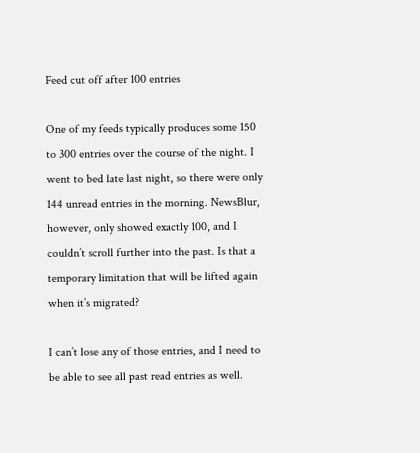Feed cut off after 100 entries

One of my feeds typically produces some 150 to 300 entries over the course of the night. I went to bed late last night, so there were only 144 unread entries in the morning. NewsBlur, however, only showed exactly 100, and I couldn’t scroll further into the past. Is that a temporary limitation that will be lifted again when it’s migrated?

I can’t lose any of those entries, and I need to be able to see all past read entries as well.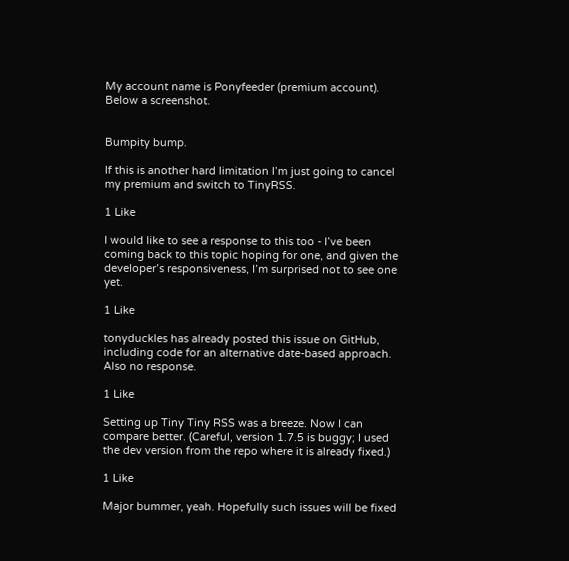My account name is Ponyfeeder (premium account). Below a screenshot.


Bumpity bump.

If this is another hard limitation I’m just going to cancel my premium and switch to TinyRSS.

1 Like

I would like to see a response to this too - I’ve been coming back to this topic hoping for one, and given the developer’s responsiveness, I’m surprised not to see one yet.

1 Like

tonyduckles has already posted this issue on GitHub, including code for an alternative date-based approach. Also no response.

1 Like

Setting up Tiny Tiny RSS was a breeze. Now I can compare better. (Careful, version 1.7.5 is buggy; I used the dev version from the repo where it is already fixed.)

1 Like

Major bummer, yeah. Hopefully such issues will be fixed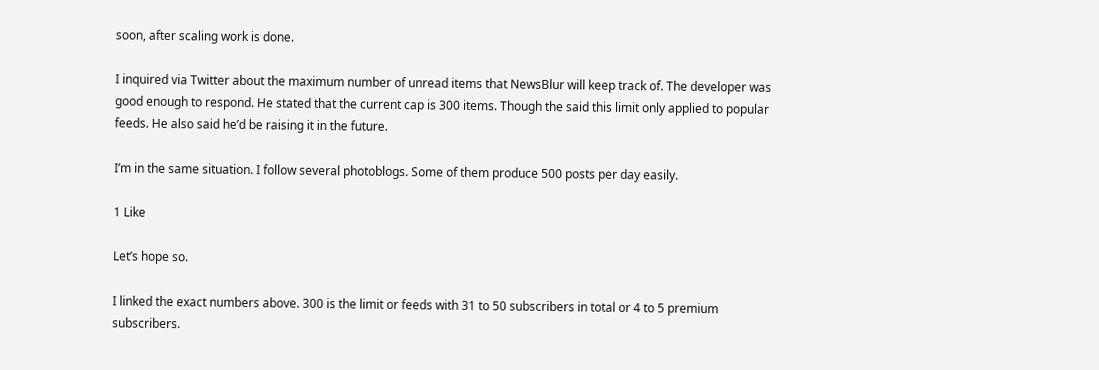soon, after scaling work is done.

I inquired via Twitter about the maximum number of unread items that NewsBlur will keep track of. The developer was good enough to respond. He stated that the current cap is 300 items. Though the said this limit only applied to popular feeds. He also said he’d be raising it in the future.

I’m in the same situation. I follow several photoblogs. Some of them produce 500 posts per day easily.

1 Like

Let’s hope so.

I linked the exact numbers above. 300 is the limit or feeds with 31 to 50 subscribers in total or 4 to 5 premium subscribers.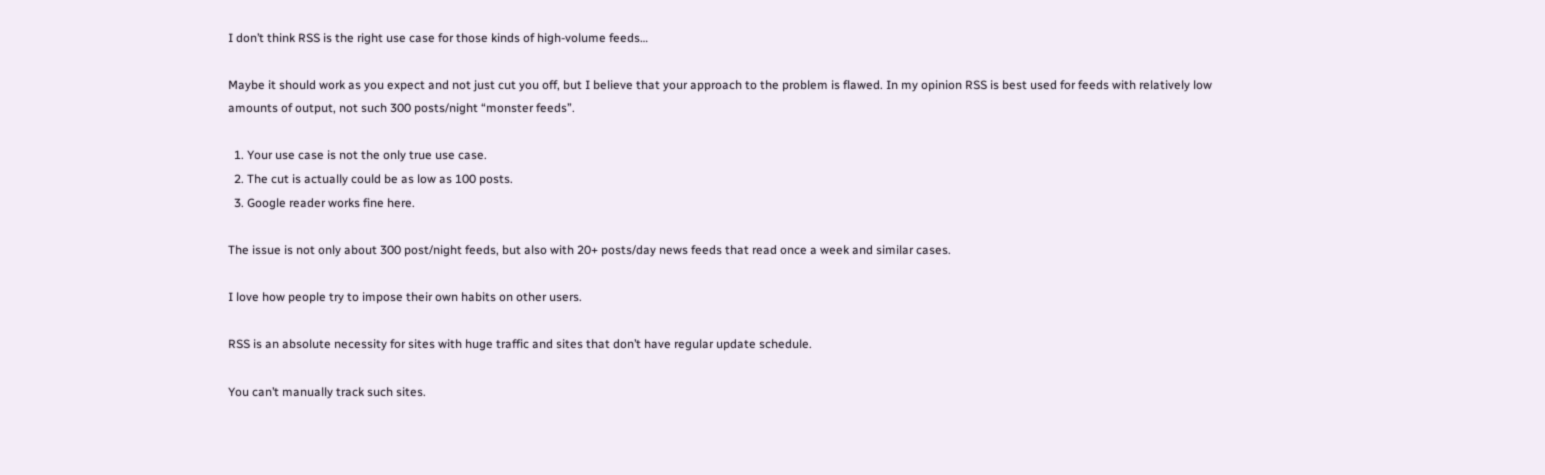I don’t think RSS is the right use case for those kinds of high-volume feeds…

Maybe it should work as you expect and not just cut you off, but I believe that your approach to the problem is flawed. In my opinion RSS is best used for feeds with relatively low amounts of output, not such 300 posts/night “monster feeds”.

  1. Your use case is not the only true use case.
  2. The cut is actually could be as low as 100 posts.
  3. Google reader works fine here.

The issue is not only about 300 post/night feeds, but also with 20+ posts/day news feeds that read once a week and similar cases.

I love how people try to impose their own habits on other users.

RSS is an absolute necessity for sites with huge traffic and sites that don’t have regular update schedule.

You can’t manually track such sites.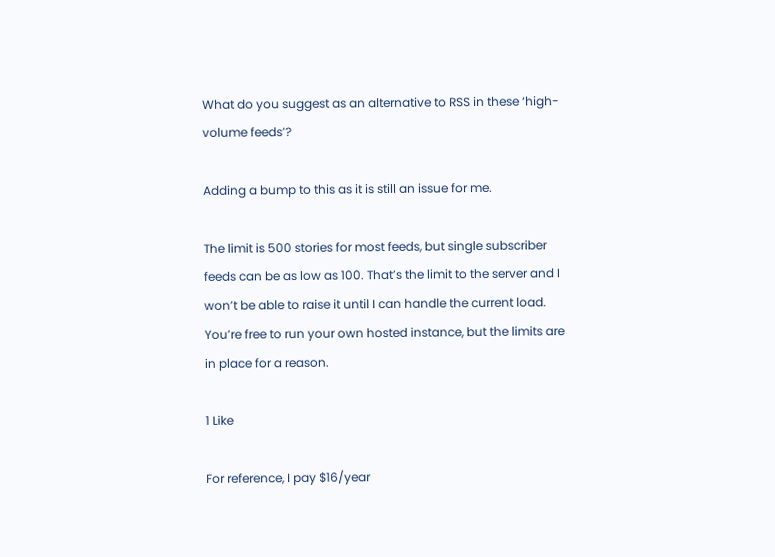What do you suggest as an alternative to RSS in these ‘high-volume feeds’?

Adding a bump to this as it is still an issue for me.

The limit is 500 stories for most feeds, but single subscriber feeds can be as low as 100. That’s the limit to the server and I won’t be able to raise it until I can handle the current load. You’re free to run your own hosted instance, but the limits are in place for a reason.

1 Like

For reference, I pay $16/year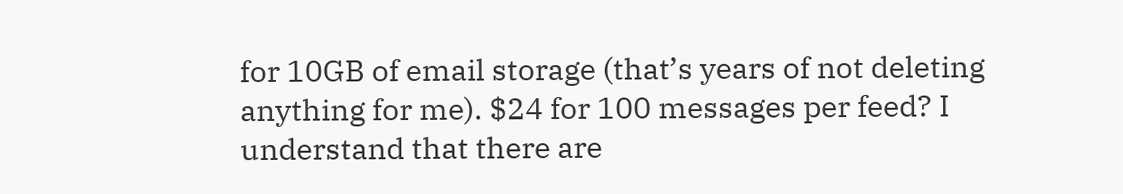for 10GB of email storage (that’s years of not deleting anything for me). $24 for 100 messages per feed? I understand that there are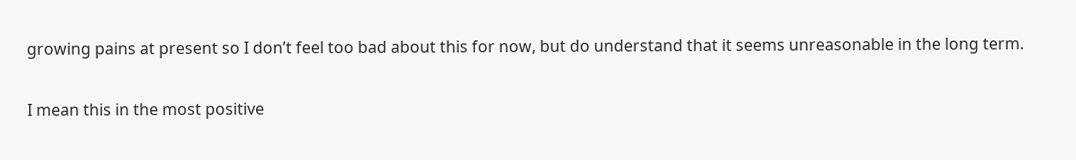growing pains at present so I don’t feel too bad about this for now, but do understand that it seems unreasonable in the long term.

I mean this in the most positive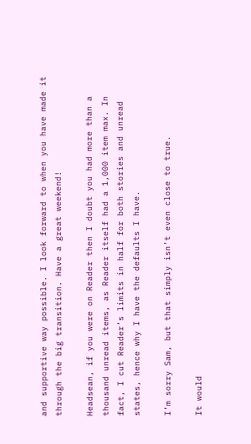and supportive way possible. I look forward to when you have made it through the big transition. Have a great weekend!

Headsean, if you were on Reader then I doubt you had more than a thousand unread items, as Reader itself had a 1,000 item max. In fact, I cut Reader’s limits in half for both stories and unread states, hence why I have the defaults I have.

I’m sorry Sam, but that simply isn’t even close to true.

It would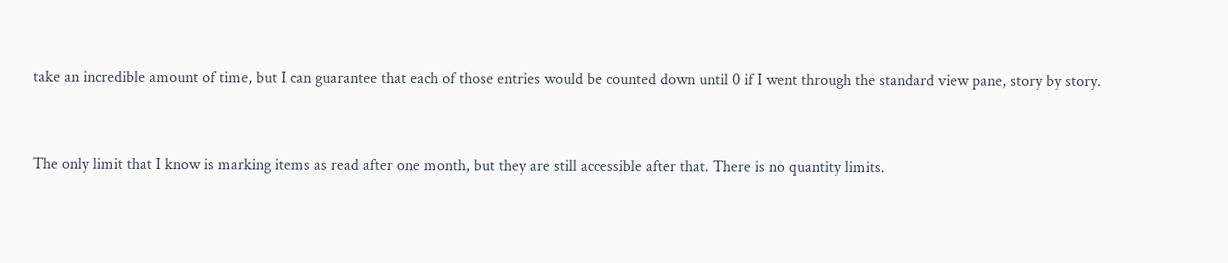take an incredible amount of time, but I can guarantee that each of those entries would be counted down until 0 if I went through the standard view pane, story by story.


The only limit that I know is marking items as read after one month, but they are still accessible after that. There is no quantity limits.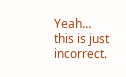Yeah… this is just incorrect.